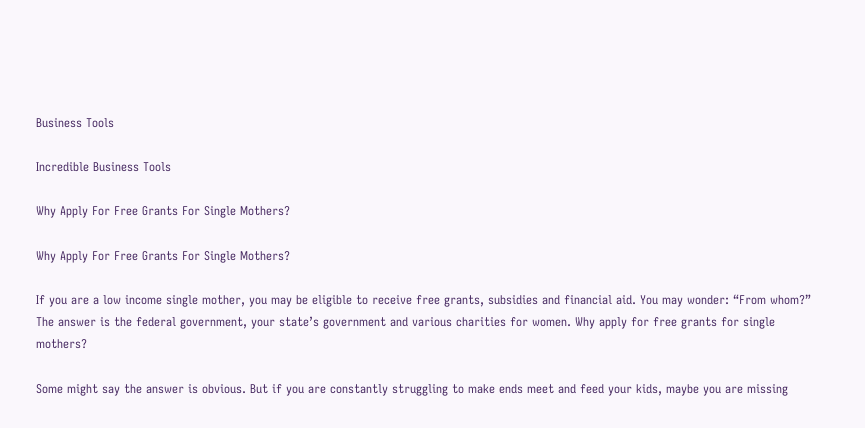Business Tools

Incredible Business Tools

Why Apply For Free Grants For Single Mothers?

Why Apply For Free Grants For Single Mothers?

If you are a low income single mother, you may be eligible to receive free grants, subsidies and financial aid. You may wonder: “From whom?” The answer is the federal government, your state’s government and various charities for women. Why apply for free grants for single mothers?

Some might say the answer is obvious. But if you are constantly struggling to make ends meet and feed your kids, maybe you are missing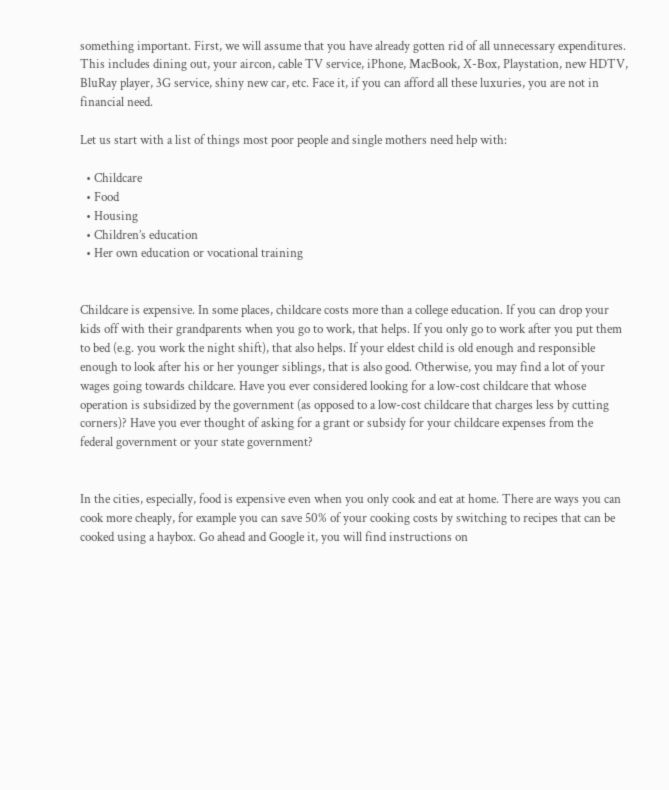something important. First, we will assume that you have already gotten rid of all unnecessary expenditures. This includes dining out, your aircon, cable TV service, iPhone, MacBook, X-Box, Playstation, new HDTV, BluRay player, 3G service, shiny new car, etc. Face it, if you can afford all these luxuries, you are not in financial need.

Let us start with a list of things most poor people and single mothers need help with:

  • Childcare
  • Food
  • Housing
  • Children’s education
  • Her own education or vocational training


Childcare is expensive. In some places, childcare costs more than a college education. If you can drop your kids off with their grandparents when you go to work, that helps. If you only go to work after you put them to bed (e.g. you work the night shift), that also helps. If your eldest child is old enough and responsible enough to look after his or her younger siblings, that is also good. Otherwise, you may find a lot of your wages going towards childcare. Have you ever considered looking for a low-cost childcare that whose operation is subsidized by the government (as opposed to a low-cost childcare that charges less by cutting corners)? Have you ever thought of asking for a grant or subsidy for your childcare expenses from the federal government or your state government?


In the cities, especially, food is expensive even when you only cook and eat at home. There are ways you can cook more cheaply, for example you can save 50% of your cooking costs by switching to recipes that can be cooked using a haybox. Go ahead and Google it, you will find instructions on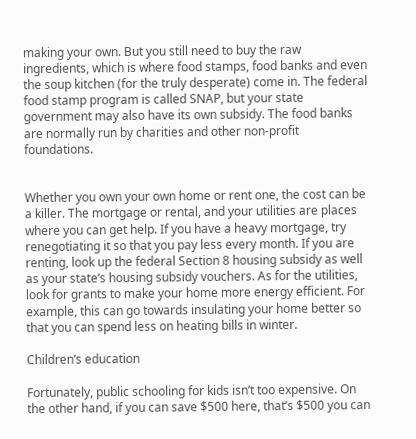making your own. But you still need to buy the raw ingredients, which is where food stamps, food banks and even the soup kitchen (for the truly desperate) come in. The federal food stamp program is called SNAP, but your state government may also have its own subsidy. The food banks are normally run by charities and other non-profit foundations.


Whether you own your own home or rent one, the cost can be a killer. The mortgage or rental, and your utilities are places where you can get help. If you have a heavy mortgage, try renegotiating it so that you pay less every month. If you are renting, look up the federal Section 8 housing subsidy as well as your state’s housing subsidy vouchers. As for the utilities, look for grants to make your home more energy efficient. For example, this can go towards insulating your home better so that you can spend less on heating bills in winter.

Children’s education

Fortunately, public schooling for kids isn’t too expensive. On the other hand, if you can save $500 here, that’s $500 you can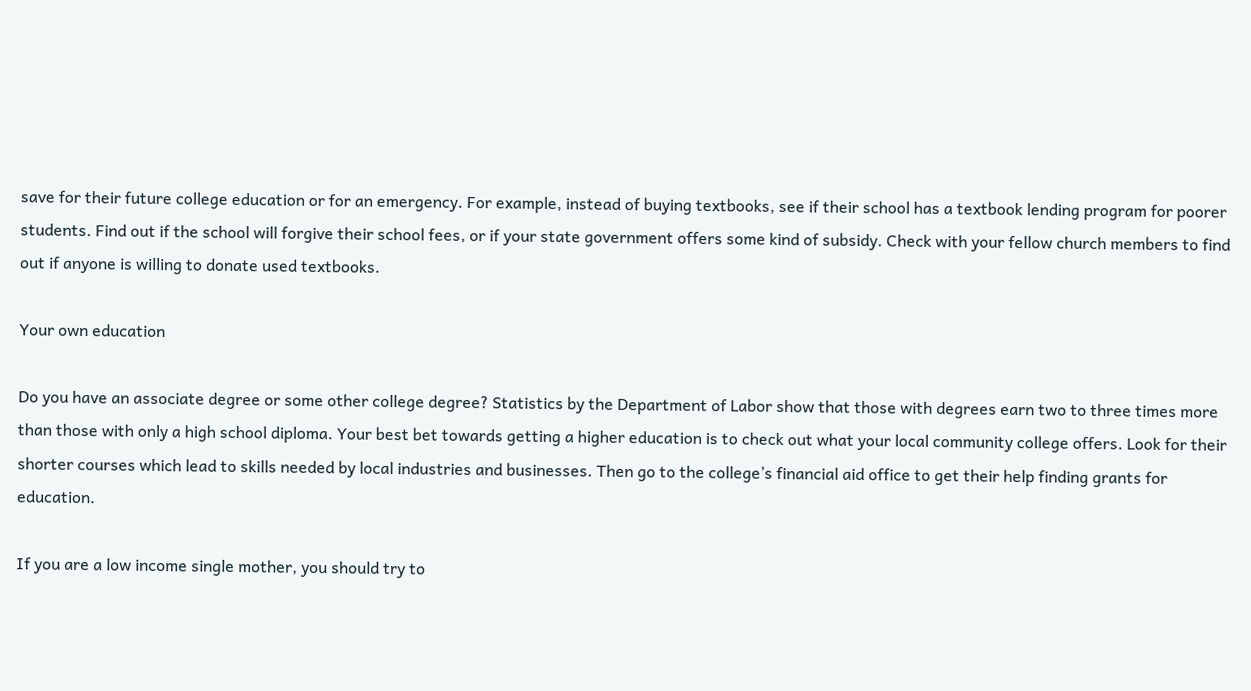save for their future college education or for an emergency. For example, instead of buying textbooks, see if their school has a textbook lending program for poorer students. Find out if the school will forgive their school fees, or if your state government offers some kind of subsidy. Check with your fellow church members to find out if anyone is willing to donate used textbooks.

Your own education

Do you have an associate degree or some other college degree? Statistics by the Department of Labor show that those with degrees earn two to three times more than those with only a high school diploma. Your best bet towards getting a higher education is to check out what your local community college offers. Look for their shorter courses which lead to skills needed by local industries and businesses. Then go to the college’s financial aid office to get their help finding grants for education.

If you are a low income single mother, you should try to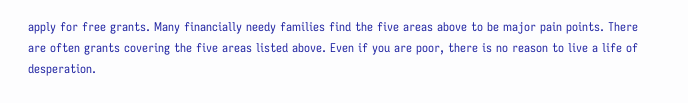apply for free grants. Many financially needy families find the five areas above to be major pain points. There are often grants covering the five areas listed above. Even if you are poor, there is no reason to live a life of desperation.